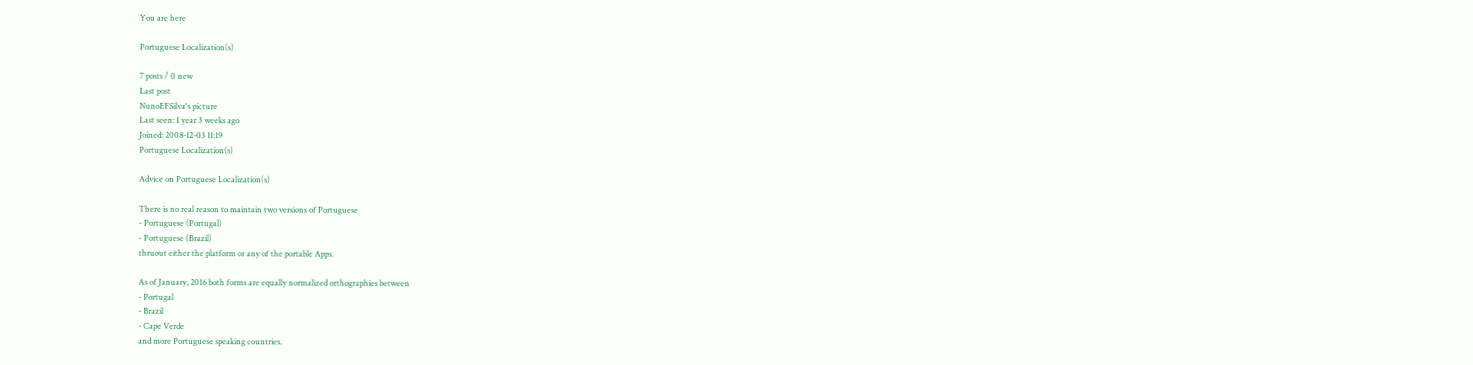You are here

Portuguese Localization(s)

7 posts / 0 new
Last post
NunoEFSilva's picture
Last seen: 1 year 3 weeks ago
Joined: 2008-12-03 11:19
Portuguese Localization(s)

Advice on Portuguese Localization(s)

There is no real reason to maintain two versions of Portuguese
- Portuguese (Portugal)
- Portuguese (Brazil)
thruout either the platform or any of the portable Apps.

As of January, 2016 both forms are equally normalized orthographies between
- Portugal
- Brazil
- Cape Verde
and more Portuguese speaking countries.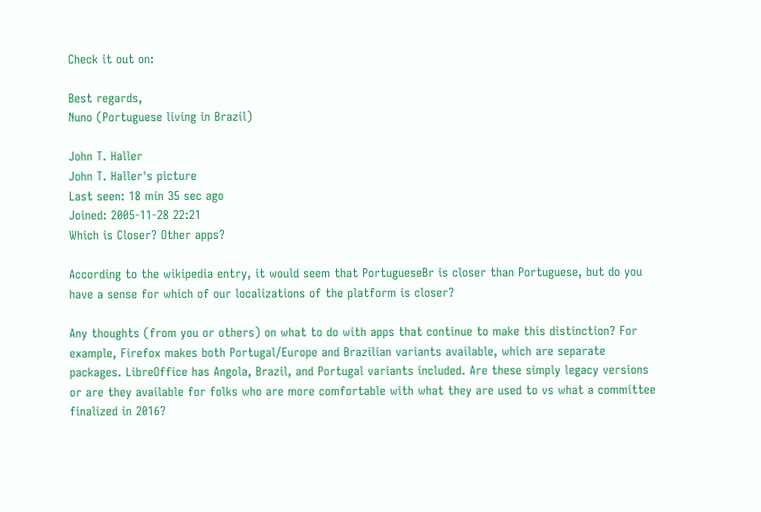Check it out on:

Best regards,
Nuno (Portuguese living in Brazil)

John T. Haller
John T. Haller's picture
Last seen: 18 min 35 sec ago
Joined: 2005-11-28 22:21
Which is Closer? Other apps?

According to the wikipedia entry, it would seem that PortugueseBr is closer than Portuguese, but do you have a sense for which of our localizations of the platform is closer?

Any thoughts (from you or others) on what to do with apps that continue to make this distinction? For example, Firefox makes both Portugal/Europe and Brazilian variants available, which are separate packages. LibreOffice has Angola, Brazil, and Portugal variants included. Are these simply legacy versions or are they available for folks who are more comfortable with what they are used to vs what a committee finalized in 2016?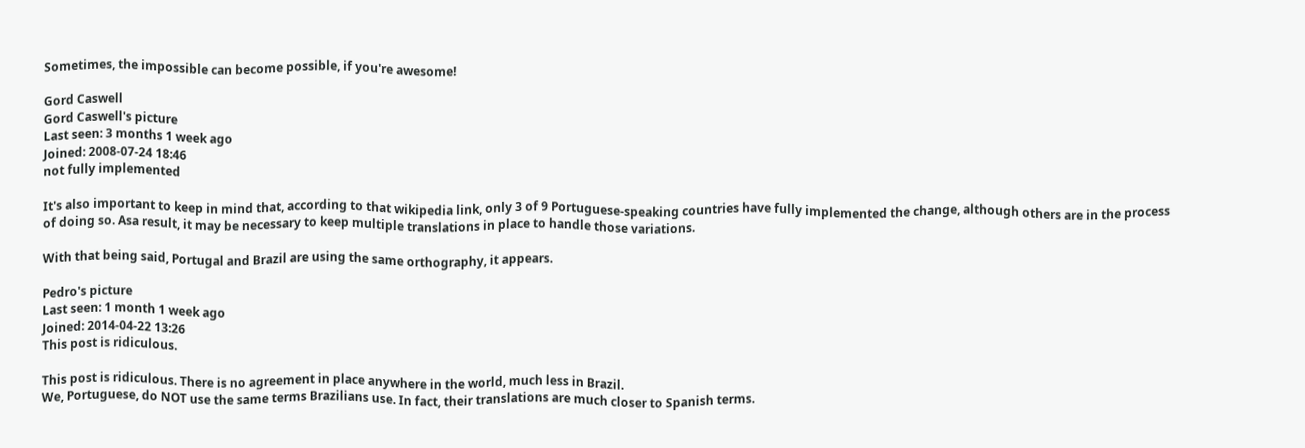Sometimes, the impossible can become possible, if you're awesome!

Gord Caswell
Gord Caswell's picture
Last seen: 3 months 1 week ago
Joined: 2008-07-24 18:46
not fully implemented

It's also important to keep in mind that, according to that wikipedia link, only 3 of 9 Portuguese-speaking countries have fully implemented the change, although others are in the process of doing so. Asa result, it may be necessary to keep multiple translations in place to handle those variations.

With that being said, Portugal and Brazil are using the same orthography, it appears.

Pedro's picture
Last seen: 1 month 1 week ago
Joined: 2014-04-22 13:26
This post is ridiculous.

This post is ridiculous. There is no agreement in place anywhere in the world, much less in Brazil.
We, Portuguese, do NOT use the same terms Brazilians use. In fact, their translations are much closer to Spanish terms.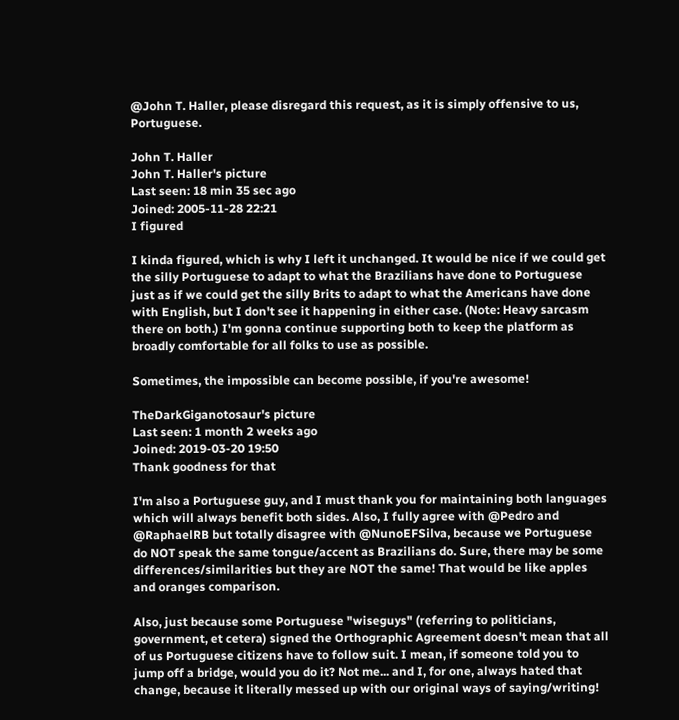@John T. Haller, please disregard this request, as it is simply offensive to us, Portuguese.

John T. Haller
John T. Haller's picture
Last seen: 18 min 35 sec ago
Joined: 2005-11-28 22:21
I figured

I kinda figured, which is why I left it unchanged. It would be nice if we could get the silly Portuguese to adapt to what the Brazilians have done to Portuguese just as if we could get the silly Brits to adapt to what the Americans have done with English, but I don't see it happening in either case. (Note: Heavy sarcasm there on both.) I'm gonna continue supporting both to keep the platform as broadly comfortable for all folks to use as possible.

Sometimes, the impossible can become possible, if you're awesome!

TheDarkGiganotosaur's picture
Last seen: 1 month 2 weeks ago
Joined: 2019-03-20 19:50
Thank goodness for that

I'm also a Portuguese guy, and I must thank you for maintaining both languages which will always benefit both sides. Also, I fully agree with @Pedro and @RaphaelRB but totally disagree with @NunoEFSilva, because we Portuguese do NOT speak the same tongue/accent as Brazilians do. Sure, there may be some differences/similarities but they are NOT the same! That would be like apples and oranges comparison.

Also, just because some Portuguese "wiseguys" (referring to politicians, government, et cetera) signed the Orthographic Agreement doesn't mean that all of us Portuguese citizens have to follow suit. I mean, if someone told you to jump off a bridge, would you do it? Not me... and I, for one, always hated that change, because it literally messed up with our original ways of saying/writing!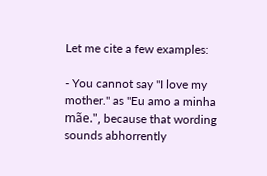Let me cite a few examples:

- You cannot say "I love my mother." as "Eu amo a minha mãe.", because that wording sounds abhorrently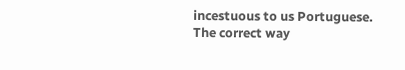incestuous to us Portuguese. The correct way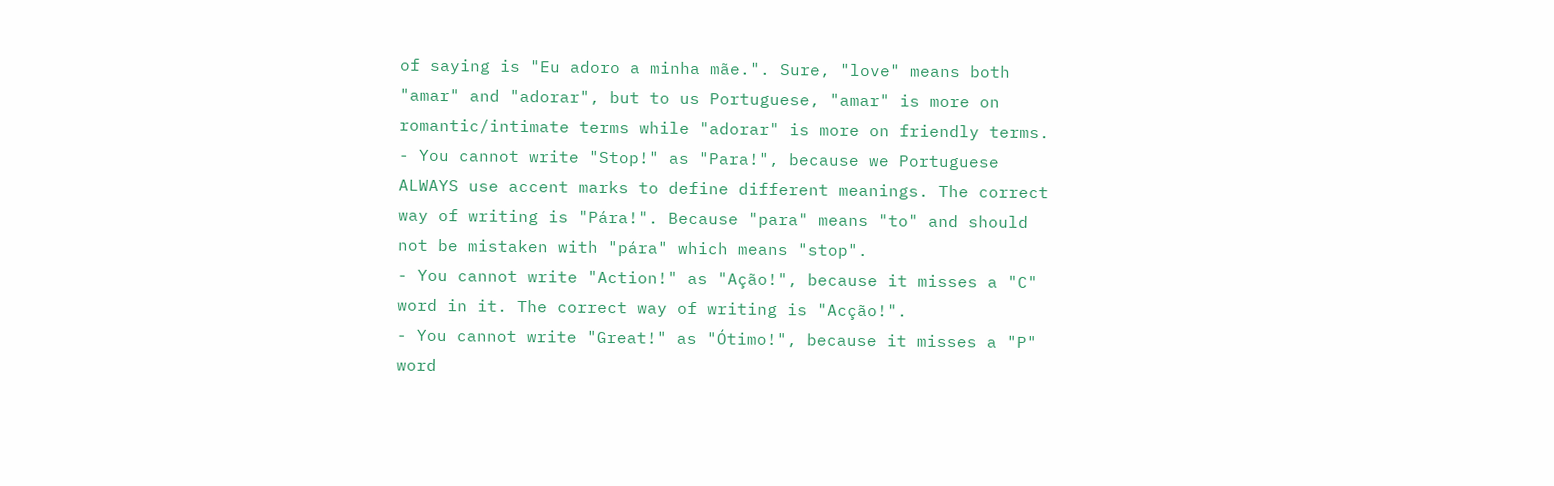of saying is "Eu adoro a minha mãe.". Sure, "love" means both "amar" and "adorar", but to us Portuguese, "amar" is more on romantic/intimate terms while "adorar" is more on friendly terms.
- You cannot write "Stop!" as "Para!", because we Portuguese ALWAYS use accent marks to define different meanings. The correct way of writing is "Pára!". Because "para" means "to" and should not be mistaken with "pára" which means "stop".
- You cannot write "Action!" as "Ação!", because it misses a "C" word in it. The correct way of writing is "Acção!".
- You cannot write "Great!" as "Ótimo!", because it misses a "P" word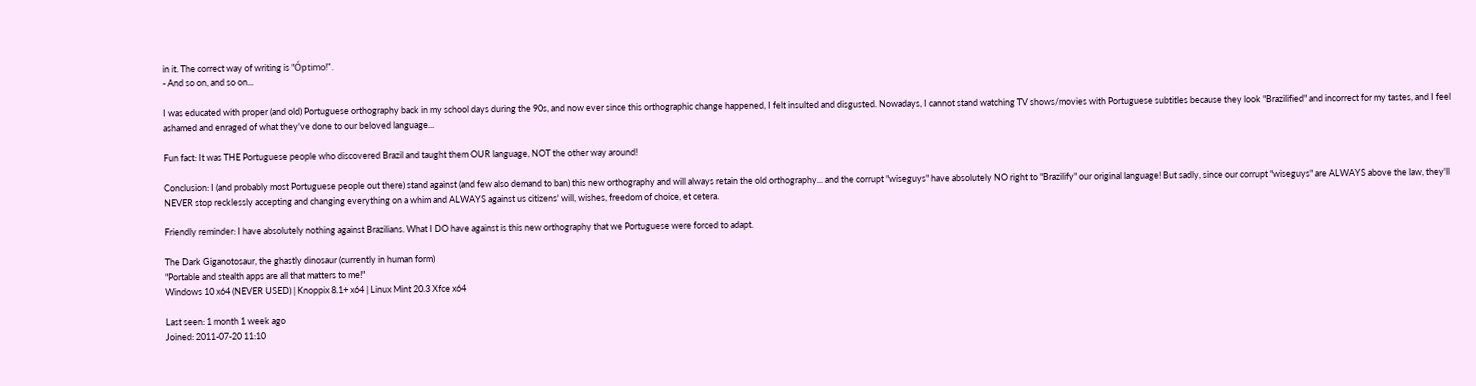in it. The correct way of writing is "Óptimo!".
- And so on, and so on...

I was educated with proper (and old) Portuguese orthography back in my school days during the 90s, and now ever since this orthographic change happened, I felt insulted and disgusted. Nowadays, I cannot stand watching TV shows/movies with Portuguese subtitles because they look "Brazilified" and incorrect for my tastes, and I feel ashamed and enraged of what they've done to our beloved language...

Fun fact: It was THE Portuguese people who discovered Brazil and taught them OUR language, NOT the other way around!

Conclusion: I (and probably most Portuguese people out there) stand against (and few also demand to ban) this new orthography and will always retain the old orthography... and the corrupt "wiseguys" have absolutely NO right to "Brazilify" our original language! But sadly, since our corrupt "wiseguys" are ALWAYS above the law, they'll NEVER stop recklessly accepting and changing everything on a whim and ALWAYS against us citizens' will, wishes, freedom of choice, et cetera.

Friendly reminder: I have absolutely nothing against Brazilians. What I DO have against is this new orthography that we Portuguese were forced to adapt.

The Dark Giganotosaur, the ghastly dinosaur (currently in human form)
"Portable and stealth apps are all that matters to me!"
Windows 10 x64 (NEVER USED) | Knoppix 8.1+ x64 | Linux Mint 20.3 Xfce x64

Last seen: 1 month 1 week ago
Joined: 2011-07-20 11:10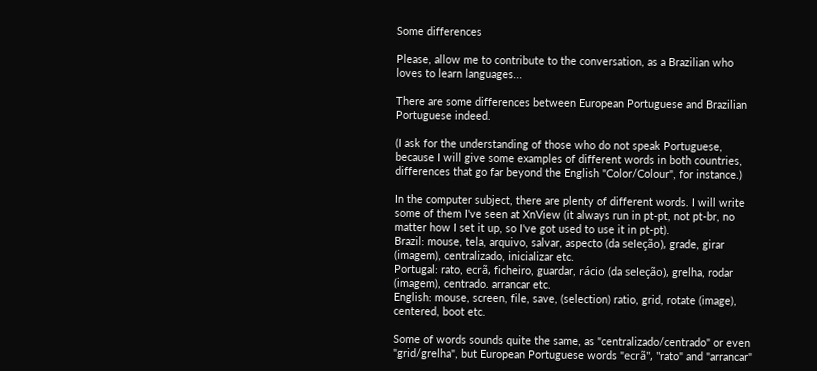Some differences

Please, allow me to contribute to the conversation, as a Brazilian who loves to learn languages...

There are some differences between European Portuguese and Brazilian Portuguese indeed.

(I ask for the understanding of those who do not speak Portuguese, because I will give some examples of different words in both countries, differences that go far beyond the English "Color/Colour", for instance.)

In the computer subject, there are plenty of different words. I will write some of them I've seen at XnView (it always run in pt-pt, not pt-br, no matter how I set it up, so I've got used to use it in pt-pt).
Brazil: mouse, tela, arquivo, salvar, aspecto (da seleção), grade, girar (imagem), centralizado, inicializar etc.
Portugal: rato, ecrã, ficheiro, guardar, rácio (da seleção), grelha, rodar (imagem), centrado. arrancar etc.
English: mouse, screen, file, save, (selection) ratio, grid, rotate (image), centered, boot etc.

Some of words sounds quite the same, as "centralizado/centrado" or even "grid/grelha", but European Portuguese words "ecrã", "rato" and "arrancar"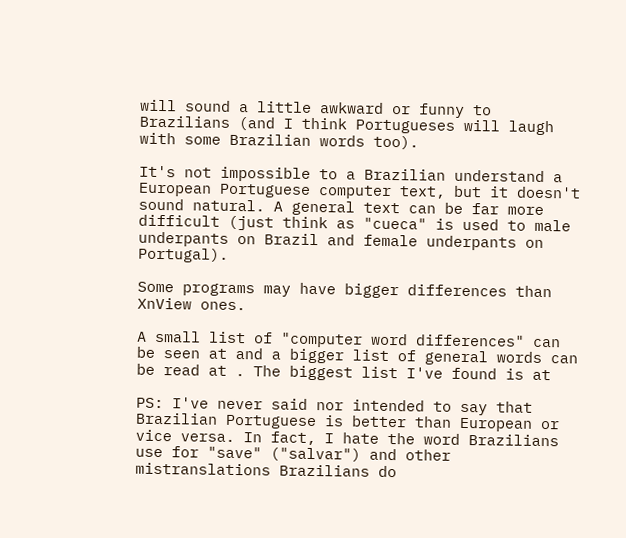will sound a little awkward or funny to Brazilians (and I think Portugueses will laugh with some Brazilian words too).

It's not impossible to a Brazilian understand a European Portuguese computer text, but it doesn't sound natural. A general text can be far more difficult (just think as "cueca" is used to male underpants on Brazil and female underpants on Portugal).

Some programs may have bigger differences than XnView ones.

A small list of "computer word differences" can be seen at and a bigger list of general words can be read at . The biggest list I've found is at

PS: I've never said nor intended to say that Brazilian Portuguese is better than European or vice versa. In fact, I hate the word Brazilians use for "save" ("salvar") and other mistranslations Brazilians do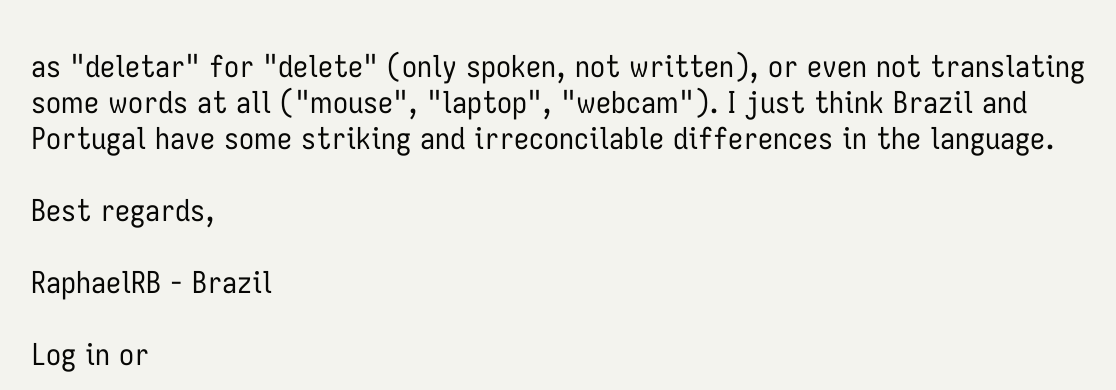as "deletar" for "delete" (only spoken, not written), or even not translating some words at all ("mouse", "laptop", "webcam"). I just think Brazil and Portugal have some striking and irreconcilable differences in the language.

Best regards,

RaphaelRB - Brazil

Log in or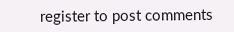register to post comments